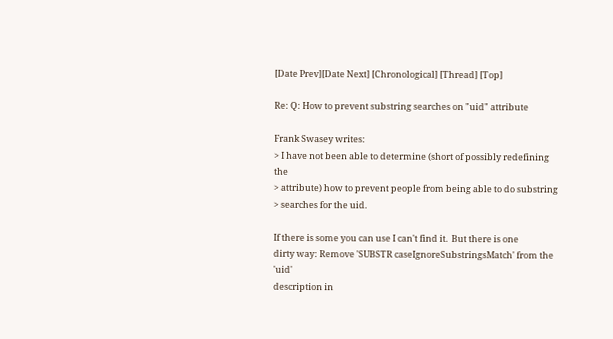[Date Prev][Date Next] [Chronological] [Thread] [Top]

Re: Q: How to prevent substring searches on "uid" attribute

Frank Swasey writes:
> I have not been able to determine (short of possibly redefining the
> attribute) how to prevent people from being able to do substring
> searches for the uid.

If there is some you can use I can't find it.  But there is one
dirty way: Remove 'SUBSTR caseIgnoreSubstringsMatch' from the 'uid'
description in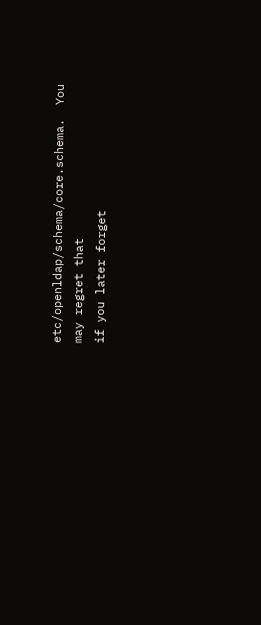etc/openldap/schema/core.schema.  You may regret that
if you later forget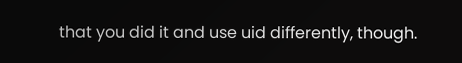that you did it and use uid differently, though.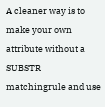A cleaner way is to make your own attribute without a SUBSTR
matchingrule and use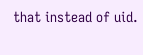that instead of uid.